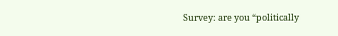Survey: are you “politically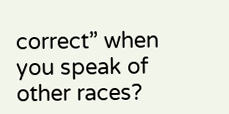correct” when you speak of other races?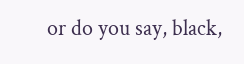or do you say, black,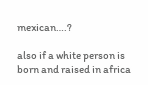mexican….?

also if a white person is born and raised in africa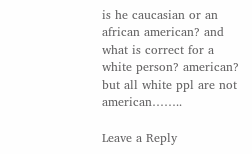is he caucasian or an african american? and what is correct for a white person? american? but all white ppl are not american……..

Leave a Reply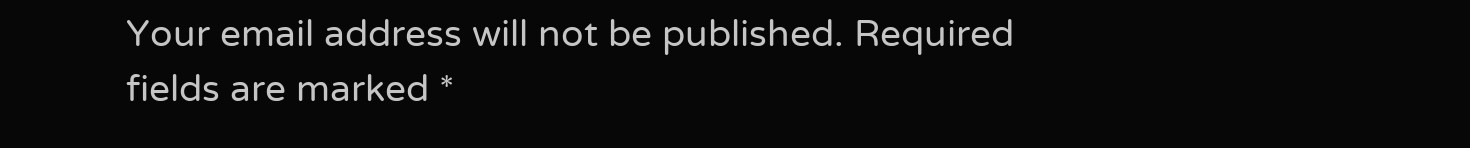Your email address will not be published. Required fields are marked *